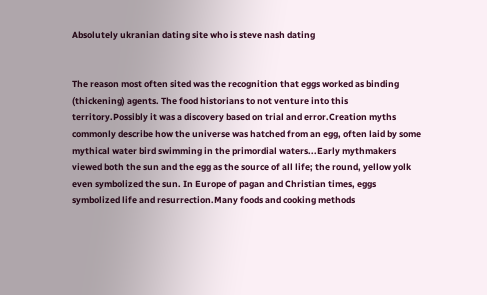Absolutely ukranian dating site who is steve nash dating


The reason most often sited was the recognition that eggs worked as binding (thickening) agents. The food historians to not venture into this territory.Possibly it was a discovery based on trial and error.Creation myths commonly describe how the universe was hatched from an egg, often laid by some mythical water bird swimming in the primordial waters...Early mythmakers viewed both the sun and the egg as the source of all life; the round, yellow yolk even symbolized the sun. In Europe of pagan and Christian times, eggs symbolized life and resurrection.Many foods and cooking methods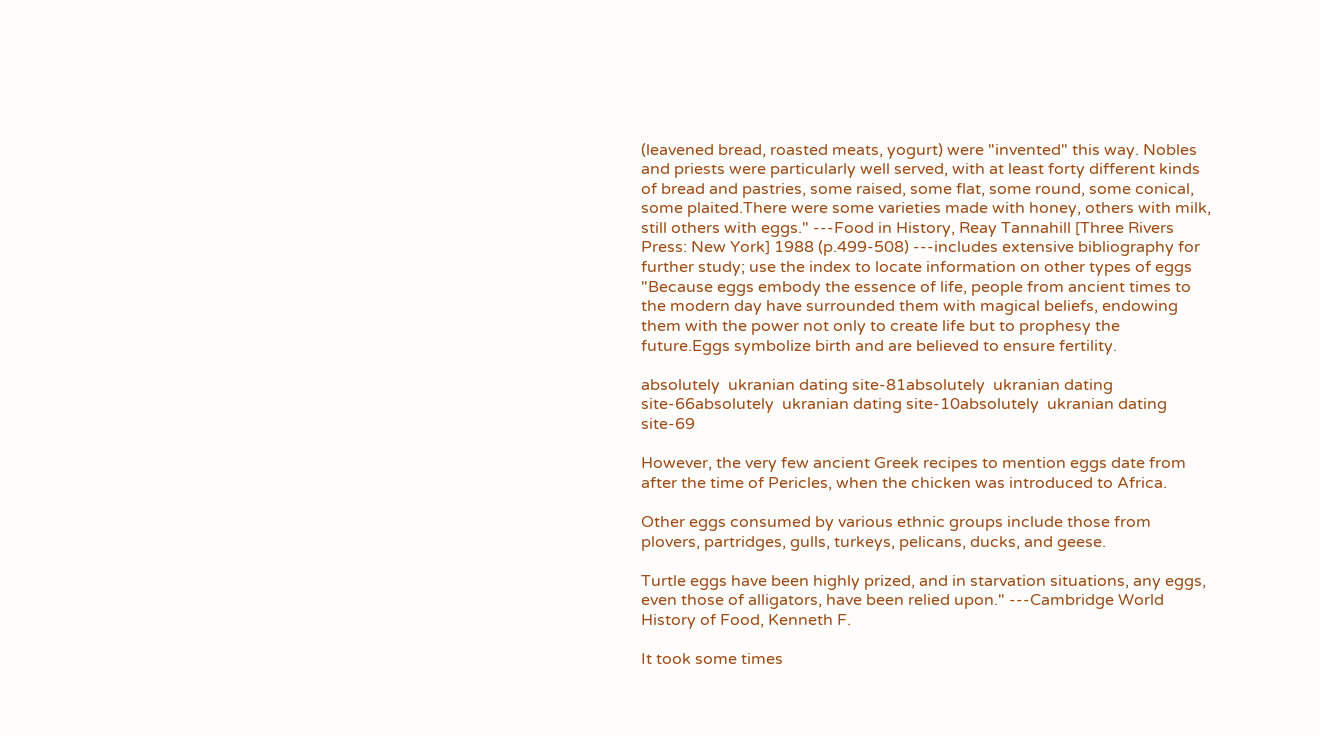(leavened bread, roasted meats, yogurt) were "invented" this way. Nobles and priests were particularly well served, with at least forty different kinds of bread and pastries, some raised, some flat, some round, some conical, some plaited.There were some varieties made with honey, others with milk, still others with eggs." ---Food in History, Reay Tannahill [Three Rivers Press: New York] 1988 (p.499-508) ---includes extensive bibliography for further study; use the index to locate information on other types of eggs "Because eggs embody the essence of life, people from ancient times to the modern day have surrounded them with magical beliefs, endowing them with the power not only to create life but to prophesy the future.Eggs symbolize birth and are believed to ensure fertility.

absolutely  ukranian dating site-81absolutely  ukranian dating site-66absolutely  ukranian dating site-10absolutely  ukranian dating site-69

However, the very few ancient Greek recipes to mention eggs date from after the time of Pericles, when the chicken was introduced to Africa.

Other eggs consumed by various ethnic groups include those from plovers, partridges, gulls, turkeys, pelicans, ducks, and geese.

Turtle eggs have been highly prized, and in starvation situations, any eggs, even those of alligators, have been relied upon." ---Cambridge World History of Food, Kenneth F.

It took some times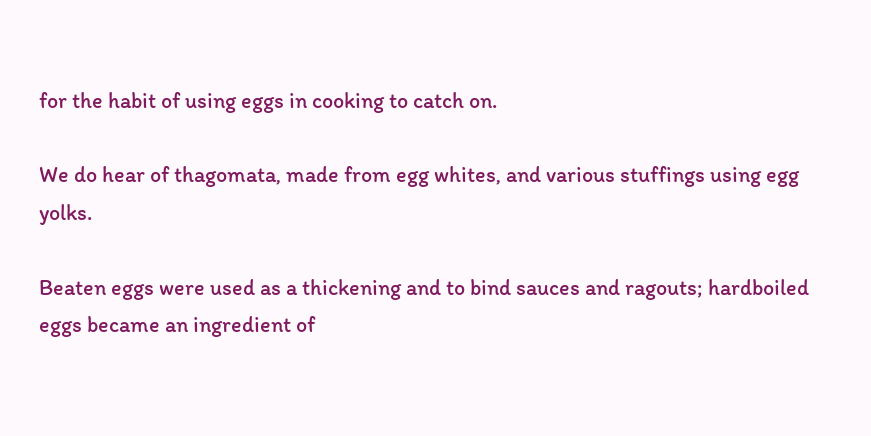for the habit of using eggs in cooking to catch on.

We do hear of thagomata, made from egg whites, and various stuffings using egg yolks.

Beaten eggs were used as a thickening and to bind sauces and ragouts; hardboiled eggs became an ingredient of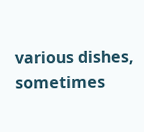various dishes, sometimes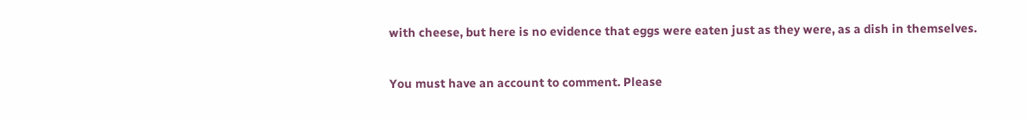with cheese, but here is no evidence that eggs were eaten just as they were, as a dish in themselves.

You must have an account to comment. Please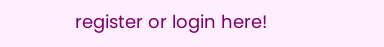register or login here!